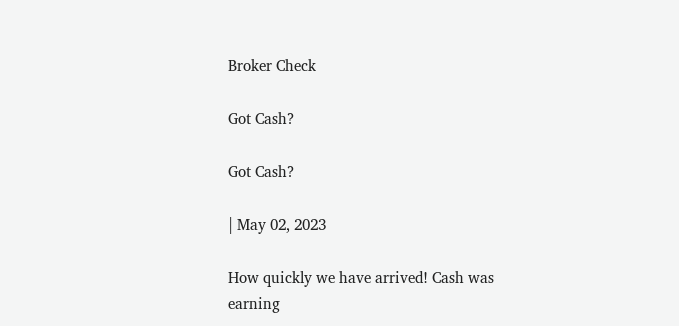Broker Check

Got Cash?

Got Cash?

| May 02, 2023

How quickly we have arrived! Cash was earning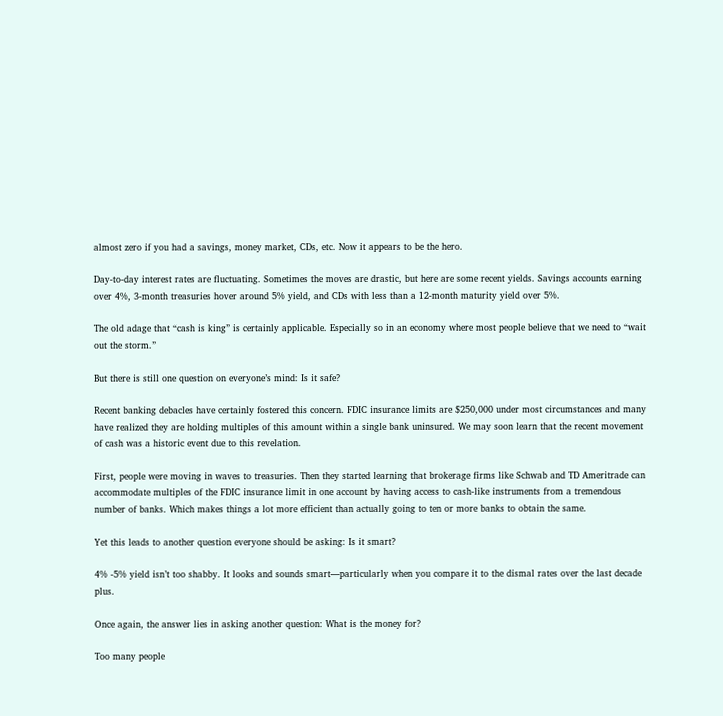almost zero if you had a savings, money market, CDs, etc. Now it appears to be the hero.

Day-to-day interest rates are fluctuating. Sometimes the moves are drastic, but here are some recent yields. Savings accounts earning over 4%, 3-month treasuries hover around 5% yield, and CDs with less than a 12-month maturity yield over 5%.

The old adage that “cash is king” is certainly applicable. Especially so in an economy where most people believe that we need to “wait out the storm.”

But there is still one question on everyone’s mind: Is it safe?

Recent banking debacles have certainly fostered this concern. FDIC insurance limits are $250,000 under most circumstances and many have realized they are holding multiples of this amount within a single bank uninsured. We may soon learn that the recent movement of cash was a historic event due to this revelation.

First, people were moving in waves to treasuries. Then they started learning that brokerage firms like Schwab and TD Ameritrade can accommodate multiples of the FDIC insurance limit in one account by having access to cash-like instruments from a tremendous number of banks. Which makes things a lot more efficient than actually going to ten or more banks to obtain the same.

Yet this leads to another question everyone should be asking: Is it smart?

4% -5% yield isn’t too shabby. It looks and sounds smart—particularly when you compare it to the dismal rates over the last decade plus.

Once again, the answer lies in asking another question: What is the money for?

Too many people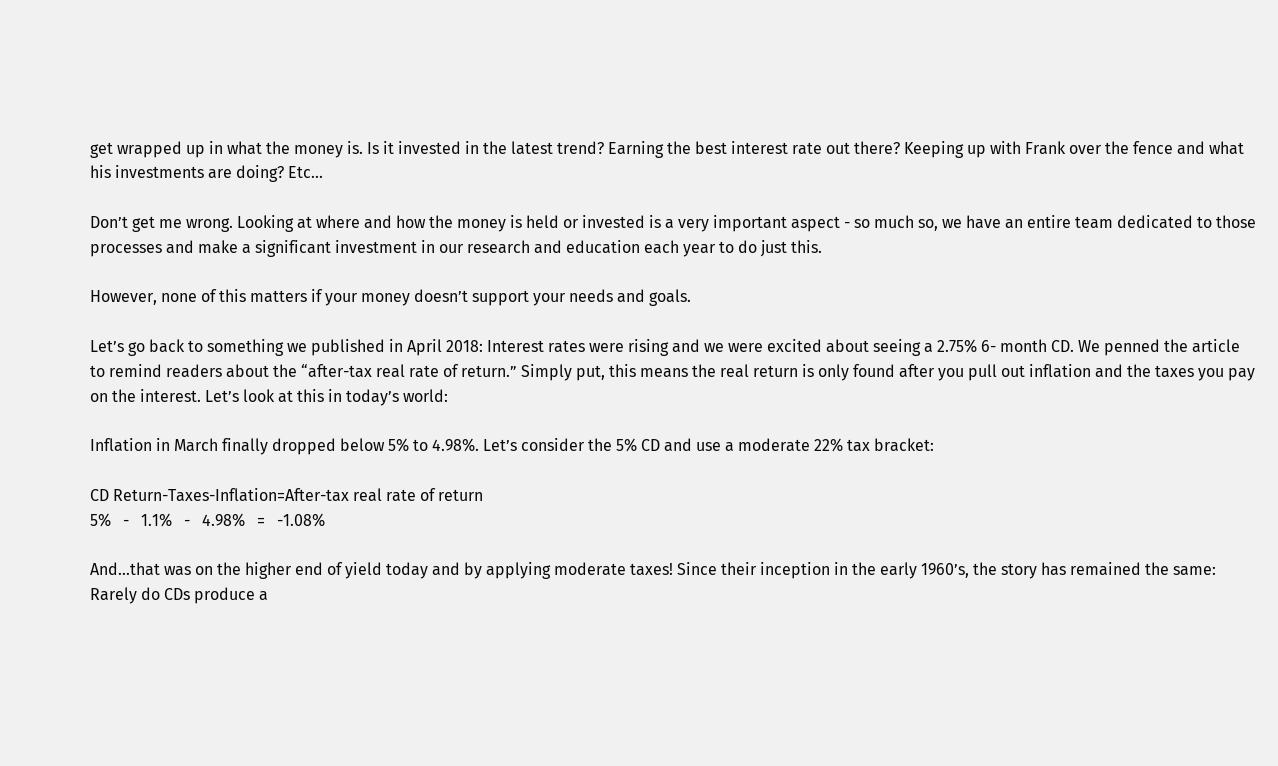get wrapped up in what the money is. Is it invested in the latest trend? Earning the best interest rate out there? Keeping up with Frank over the fence and what his investments are doing? Etc...

Don’t get me wrong. Looking at where and how the money is held or invested is a very important aspect - so much so, we have an entire team dedicated to those processes and make a significant investment in our research and education each year to do just this.

However, none of this matters if your money doesn’t support your needs and goals.

Let’s go back to something we published in April 2018: Interest rates were rising and we were excited about seeing a 2.75% 6- month CD. We penned the article to remind readers about the “after-tax real rate of return.” Simply put, this means the real return is only found after you pull out inflation and the taxes you pay on the interest. Let’s look at this in today’s world:

Inflation in March finally dropped below 5% to 4.98%. Let’s consider the 5% CD and use a moderate 22% tax bracket:

CD Return-Taxes-Inflation=After-tax real rate of return
5%   -   1.1%   -   4.98%   =   -1.08%

And…that was on the higher end of yield today and by applying moderate taxes! Since their inception in the early 1960’s, the story has remained the same: Rarely do CDs produce a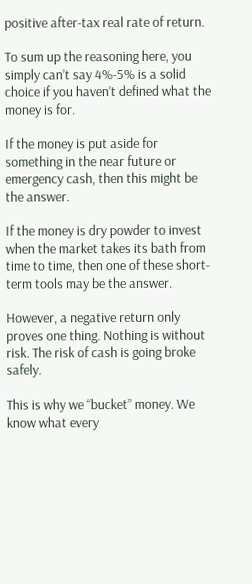positive after-tax real rate of return.

To sum up the reasoning here, you simply can’t say 4%-5% is a solid choice if you haven’t defined what the money is for.

If the money is put aside for something in the near future or emergency cash, then this might be the answer.

If the money is dry powder to invest when the market takes its bath from time to time, then one of these short-term tools may be the answer.

However, a negative return only proves one thing. Nothing is without risk. The risk of cash is going broke safely.

This is why we “bucket” money. We know what every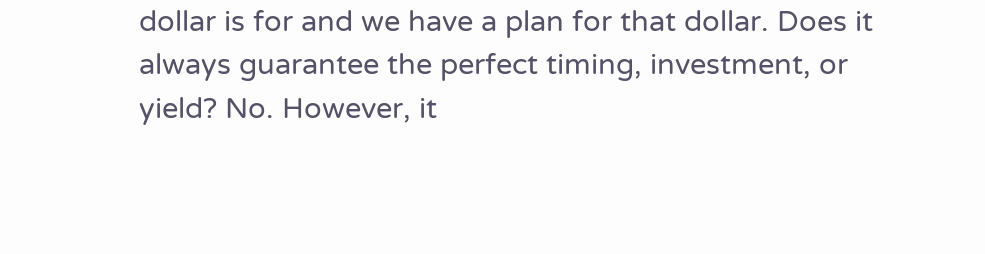dollar is for and we have a plan for that dollar. Does it always guarantee the perfect timing, investment, or yield? No. However, it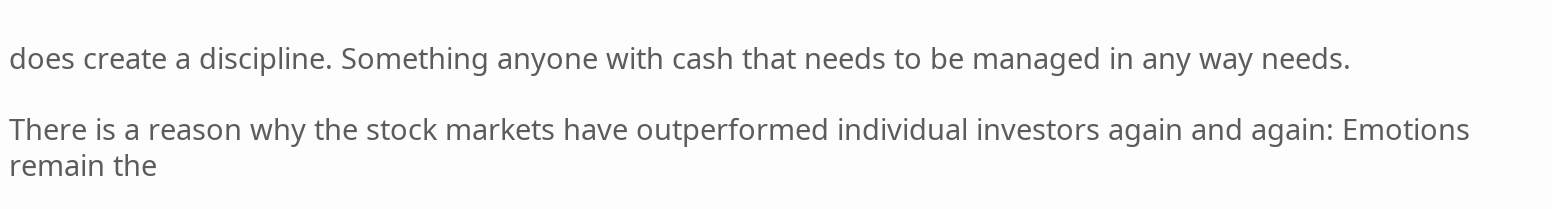does create a discipline. Something anyone with cash that needs to be managed in any way needs.

There is a reason why the stock markets have outperformed individual investors again and again: Emotions remain the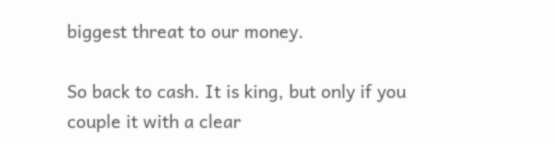biggest threat to our money.

So back to cash. It is king, but only if you couple it with a clear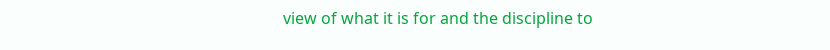view of what it is for and the discipline to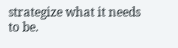strategize what it needs to be.